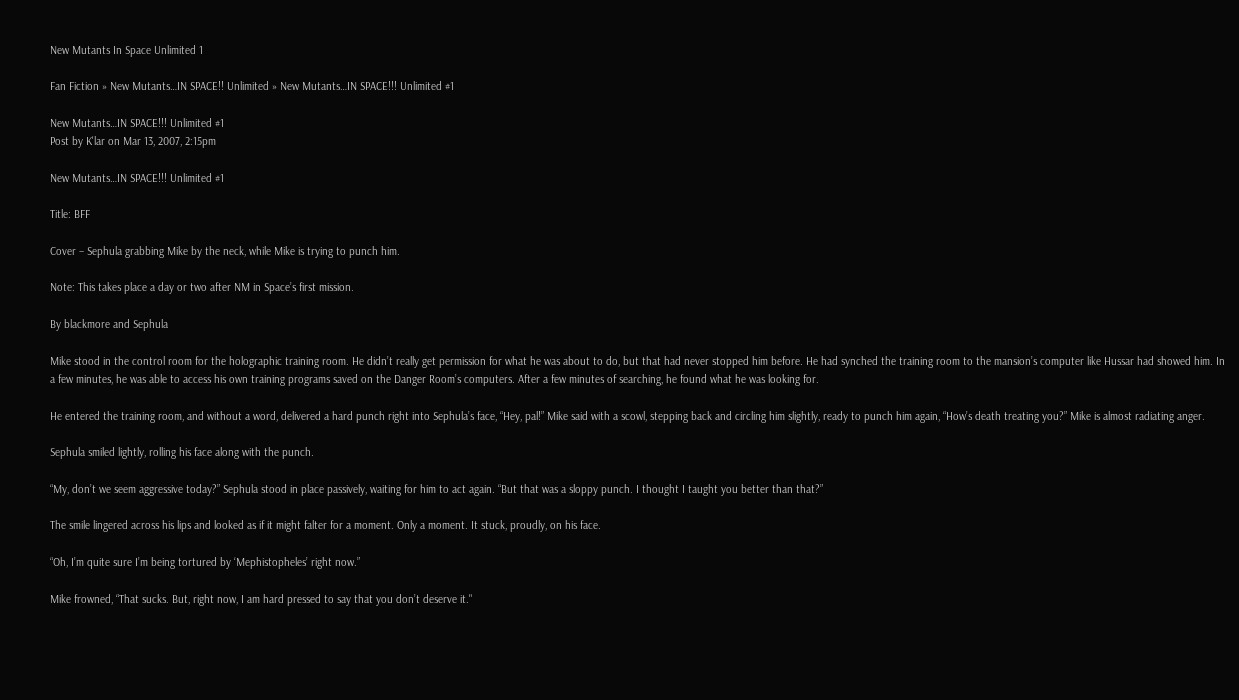New Mutants In Space Unlimited 1

Fan Fiction » New Mutants…IN SPACE!! Unlimited » New Mutants…IN SPACE!!! Unlimited #1

New Mutants…IN SPACE!!! Unlimited #1
Post by K'lar on Mar 13, 2007, 2:15pm

New Mutants…IN SPACE!!! Unlimited #1

Title: BFF

Cover – Sephula grabbing Mike by the neck, while Mike is trying to punch him.

Note: This takes place a day or two after NM in Space’s first mission.

By blackmore and Sephula

Mike stood in the control room for the holographic training room. He didn’t really get permission for what he was about to do, but that had never stopped him before. He had synched the training room to the mansion’s computer like Hussar had showed him. In a few minutes, he was able to access his own training programs saved on the Danger Room’s computers. After a few minutes of searching, he found what he was looking for.

He entered the training room, and without a word, delivered a hard punch right into Sephula’s face, “Hey, pal!” Mike said with a scowl, stepping back and circling him slightly, ready to punch him again, “How’s death treating you?” Mike is almost radiating anger.

Sephula smiled lightly, rolling his face along with the punch.

“My, don’t we seem aggressive today?” Sephula stood in place passively, waiting for him to act again. “But that was a sloppy punch. I thought I taught you better than that?”

The smile lingered across his lips and looked as if it might falter for a moment. Only a moment. It stuck, proudly, on his face.

“Oh, I’m quite sure I’m being tortured by ‘Mephistopheles’ right now.”

Mike frowned, “That sucks. But, right now, I am hard pressed to say that you don’t deserve it."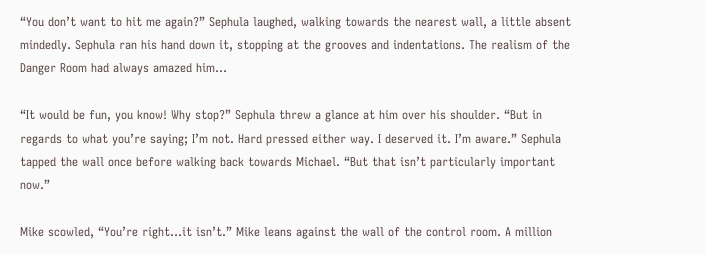“You don’t want to hit me again?” Sephula laughed, walking towards the nearest wall, a little absent mindedly. Sephula ran his hand down it, stopping at the grooves and indentations. The realism of the Danger Room had always amazed him…

“It would be fun, you know! Why stop?” Sephula threw a glance at him over his shoulder. “But in regards to what you’re saying; I’m not. Hard pressed either way. I deserved it. I’m aware.” Sephula tapped the wall once before walking back towards Michael. “But that isn’t particularly important now.”

Mike scowled, “You’re right…it isn’t.” Mike leans against the wall of the control room. A million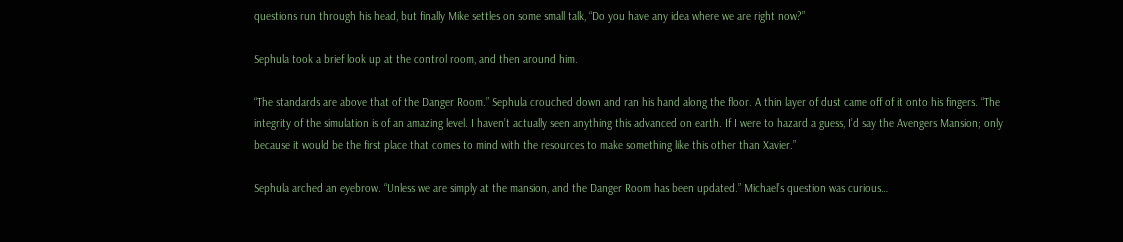questions run through his head, but finally Mike settles on some small talk, “Do you have any idea where we are right now?”

Sephula took a brief look up at the control room, and then around him.

“The standards are above that of the Danger Room.” Sephula crouched down and ran his hand along the floor. A thin layer of dust came off of it onto his fingers. “The integrity of the simulation is of an amazing level. I haven’t actually seen anything this advanced on earth. If I were to hazard a guess, I’d say the Avengers Mansion; only because it would be the first place that comes to mind with the resources to make something like this other than Xavier.”

Sephula arched an eyebrow. “Unless we are simply at the mansion, and the Danger Room has been updated.” Michael’s question was curious…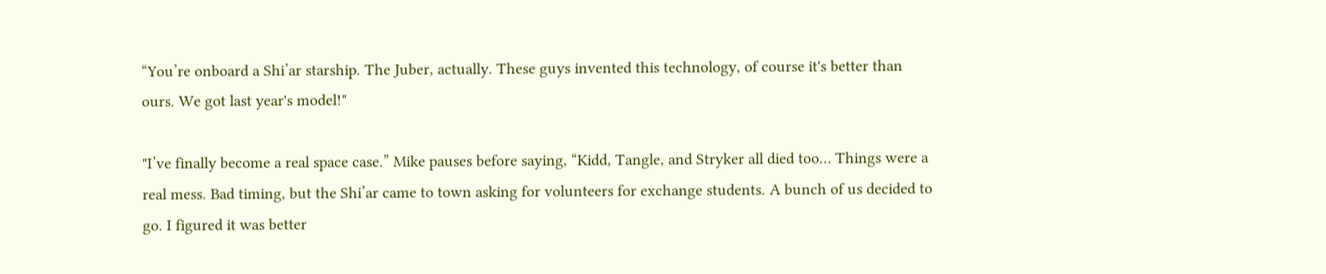“You’re onboard a Shi’ar starship. The Juber, actually. These guys invented this technology, of course it's better than ours. We got last year's model!"

"I’ve finally become a real space case.” Mike pauses before saying, “Kidd, Tangle, and Stryker all died too… Things were a real mess. Bad timing, but the Shi’ar came to town asking for volunteers for exchange students. A bunch of us decided to go. I figured it was better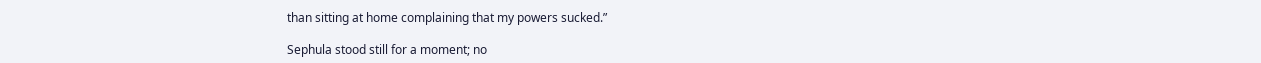than sitting at home complaining that my powers sucked.”

Sephula stood still for a moment; no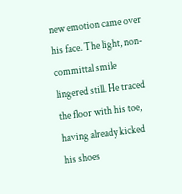new emotion came over his face. The light, non-committal smile lingered still. He traced the floor with his toe, having already kicked his shoes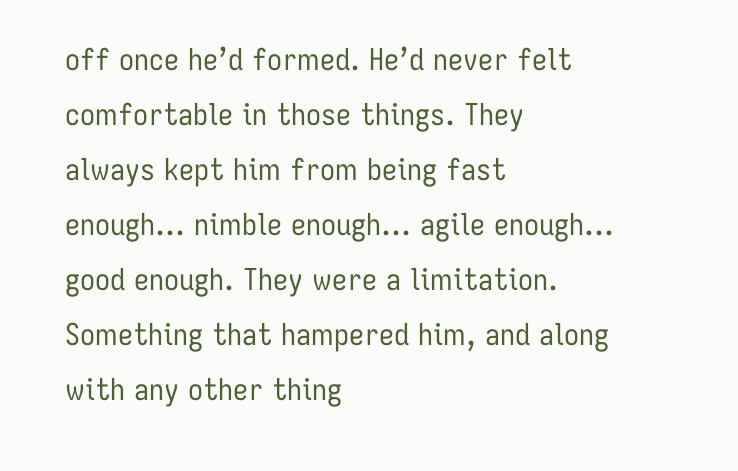off once he’d formed. He’d never felt comfortable in those things. They always kept him from being fast enough… nimble enough… agile enough… good enough. They were a limitation. Something that hampered him, and along with any other thing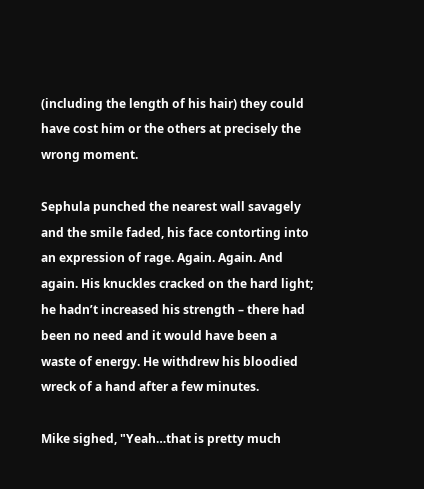(including the length of his hair) they could have cost him or the others at precisely the wrong moment.

Sephula punched the nearest wall savagely and the smile faded, his face contorting into an expression of rage. Again. Again. And again. His knuckles cracked on the hard light; he hadn’t increased his strength – there had been no need and it would have been a waste of energy. He withdrew his bloodied wreck of a hand after a few minutes.

Mike sighed, "Yeah…that is pretty much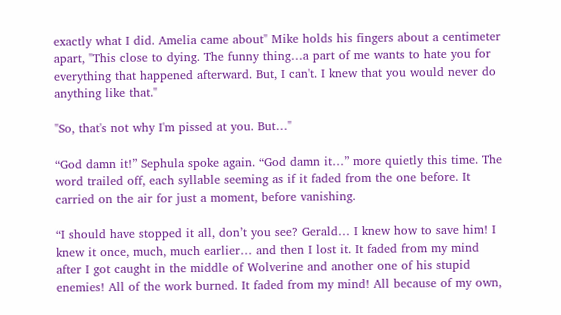exactly what I did. Amelia came about" Mike holds his fingers about a centimeter apart, "This close to dying. The funny thing…a part of me wants to hate you for everything that happened afterward. But, I can't. I knew that you would never do anything like that."

"So, that's not why I'm pissed at you. But…"

“God damn it!” Sephula spoke again. “God damn it…” more quietly this time. The word trailed off, each syllable seeming as if it faded from the one before. It carried on the air for just a moment, before vanishing.

“I should have stopped it all, don’t you see? Gerald… I knew how to save him! I knew it once, much, much earlier… and then I lost it. It faded from my mind after I got caught in the middle of Wolverine and another one of his stupid enemies! All of the work burned. It faded from my mind! All because of my own,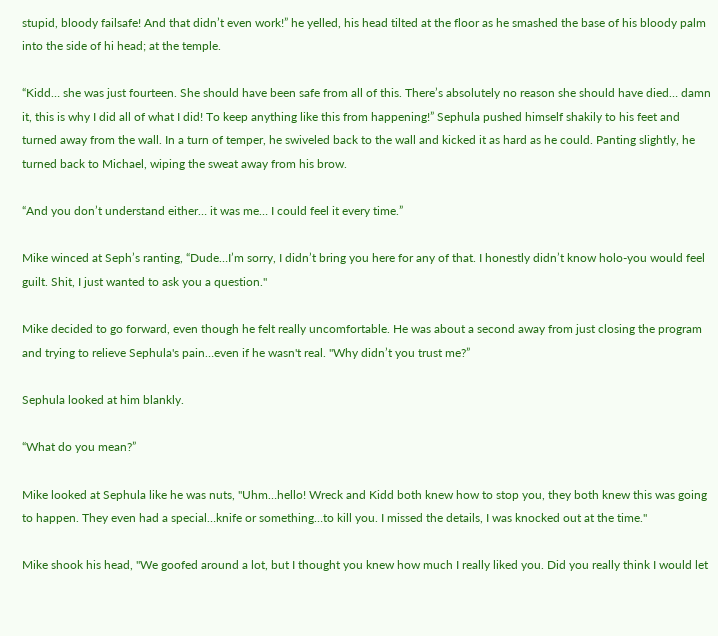stupid, bloody failsafe! And that didn’t even work!” he yelled, his head tilted at the floor as he smashed the base of his bloody palm into the side of hi head; at the temple.

“Kidd… she was just fourteen. She should have been safe from all of this. There’s absolutely no reason she should have died… damn it, this is why I did all of what I did! To keep anything like this from happening!” Sephula pushed himself shakily to his feet and turned away from the wall. In a turn of temper, he swiveled back to the wall and kicked it as hard as he could. Panting slightly, he turned back to Michael, wiping the sweat away from his brow.

“And you don’t understand either… it was me… I could feel it every time.”

Mike winced at Seph’s ranting, “Dude…I’m sorry, I didn’t bring you here for any of that. I honestly didn’t know holo-you would feel guilt. Shit, I just wanted to ask you a question."

Mike decided to go forward, even though he felt really uncomfortable. He was about a second away from just closing the program and trying to relieve Sephula's pain…even if he wasn't real. "Why didn’t you trust me?”

Sephula looked at him blankly.

“What do you mean?”

Mike looked at Sephula like he was nuts, "Uhm…hello! Wreck and Kidd both knew how to stop you, they both knew this was going to happen. They even had a special…knife or something…to kill you. I missed the details, I was knocked out at the time."

Mike shook his head, "We goofed around a lot, but I thought you knew how much I really liked you. Did you really think I would let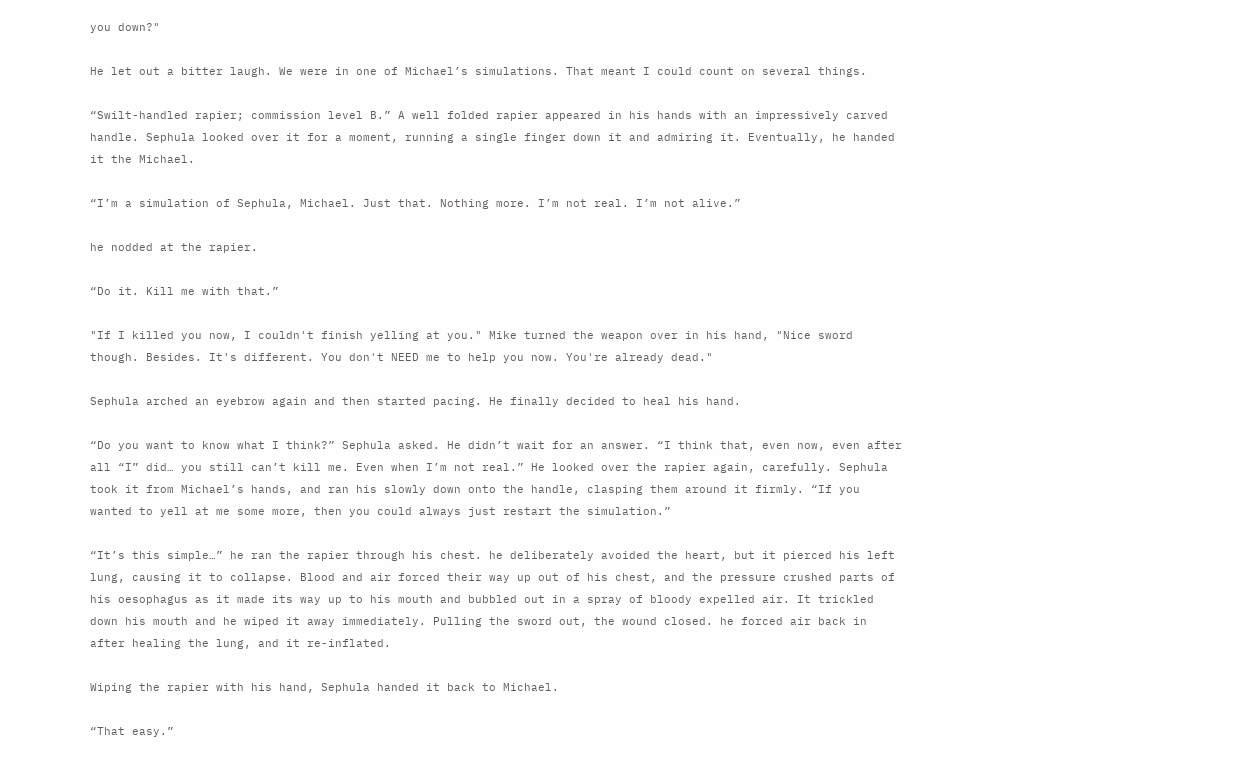you down?"

He let out a bitter laugh. We were in one of Michael’s simulations. That meant I could count on several things.

“Swilt-handled rapier; commission level B.” A well folded rapier appeared in his hands with an impressively carved handle. Sephula looked over it for a moment, running a single finger down it and admiring it. Eventually, he handed it the Michael.

“I’m a simulation of Sephula, Michael. Just that. Nothing more. I’m not real. I’m not alive.”

he nodded at the rapier.

“Do it. Kill me with that.”

"If I killed you now, I couldn't finish yelling at you." Mike turned the weapon over in his hand, "Nice sword though. Besides. It's different. You don't NEED me to help you now. You're already dead."

Sephula arched an eyebrow again and then started pacing. He finally decided to heal his hand.

“Do you want to know what I think?” Sephula asked. He didn’t wait for an answer. “I think that, even now, even after all “I” did… you still can’t kill me. Even when I’m not real.” He looked over the rapier again, carefully. Sephula took it from Michael’s hands, and ran his slowly down onto the handle, clasping them around it firmly. “If you wanted to yell at me some more, then you could always just restart the simulation.”

“It’s this simple…” he ran the rapier through his chest. he deliberately avoided the heart, but it pierced his left lung, causing it to collapse. Blood and air forced their way up out of his chest, and the pressure crushed parts of his oesophagus as it made its way up to his mouth and bubbled out in a spray of bloody expelled air. It trickled down his mouth and he wiped it away immediately. Pulling the sword out, the wound closed. he forced air back in after healing the lung, and it re-inflated.

Wiping the rapier with his hand, Sephula handed it back to Michael.

“That easy.”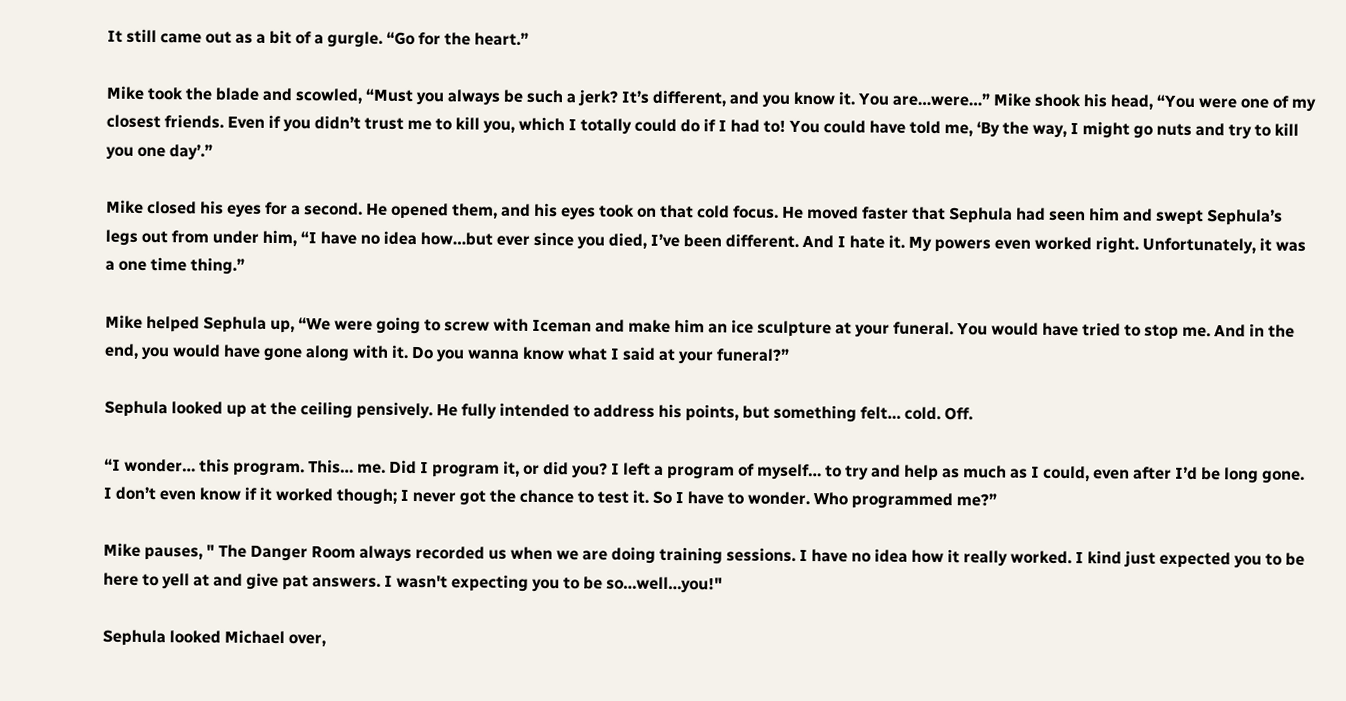It still came out as a bit of a gurgle. “Go for the heart.”

Mike took the blade and scowled, “Must you always be such a jerk? It’s different, and you know it. You are…were…” Mike shook his head, “You were one of my closest friends. Even if you didn’t trust me to kill you, which I totally could do if I had to! You could have told me, ‘By the way, I might go nuts and try to kill you one day’.”

Mike closed his eyes for a second. He opened them, and his eyes took on that cold focus. He moved faster that Sephula had seen him and swept Sephula’s legs out from under him, “I have no idea how…but ever since you died, I’ve been different. And I hate it. My powers even worked right. Unfortunately, it was a one time thing.”

Mike helped Sephula up, “We were going to screw with Iceman and make him an ice sculpture at your funeral. You would have tried to stop me. And in the end, you would have gone along with it. Do you wanna know what I said at your funeral?”

Sephula looked up at the ceiling pensively. He fully intended to address his points, but something felt… cold. Off.

“I wonder… this program. This… me. Did I program it, or did you? I left a program of myself… to try and help as much as I could, even after I’d be long gone. I don’t even know if it worked though; I never got the chance to test it. So I have to wonder. Who programmed me?”

Mike pauses, " The Danger Room always recorded us when we are doing training sessions. I have no idea how it really worked. I kind just expected you to be here to yell at and give pat answers. I wasn't expecting you to be so…well…you!"

Sephula looked Michael over,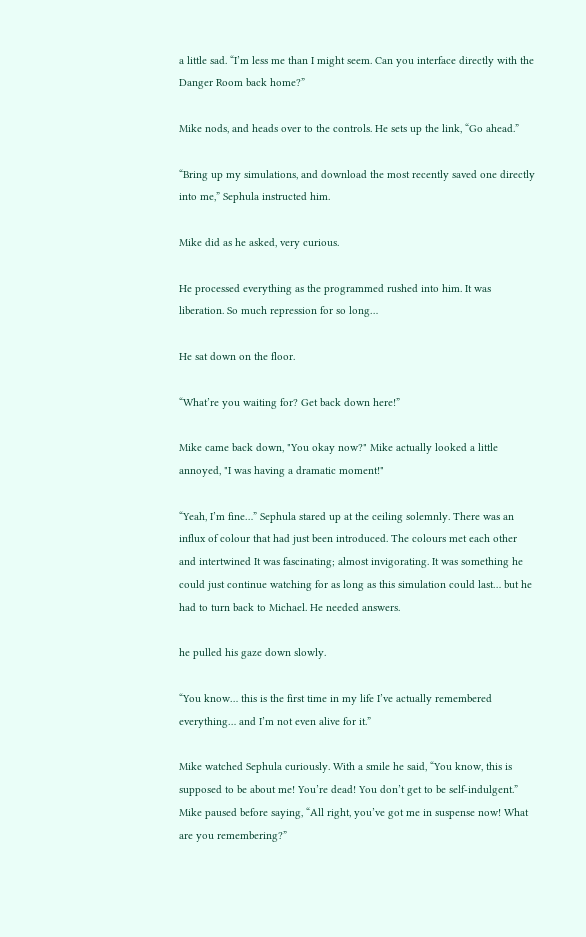a little sad. “I’m less me than I might seem. Can you interface directly with the Danger Room back home?”

Mike nods, and heads over to the controls. He sets up the link, “Go ahead.”

“Bring up my simulations, and download the most recently saved one directly into me,” Sephula instructed him.

Mike did as he asked, very curious.

He processed everything as the programmed rushed into him. It was liberation. So much repression for so long…

He sat down on the floor.

“What’re you waiting for? Get back down here!”

Mike came back down, "You okay now?" Mike actually looked a little annoyed, "I was having a dramatic moment!"

“Yeah, I’m fine…” Sephula stared up at the ceiling solemnly. There was an influx of colour that had just been introduced. The colours met each other and intertwined It was fascinating; almost invigorating. It was something he could just continue watching for as long as this simulation could last… but he had to turn back to Michael. He needed answers.

he pulled his gaze down slowly.

“You know… this is the first time in my life I’ve actually remembered everything… and I’m not even alive for it.”

Mike watched Sephula curiously. With a smile he said, “You know, this is supposed to be about me! You’re dead! You don’t get to be self-indulgent.” Mike paused before saying, “All right, you’ve got me in suspense now! What are you remembering?”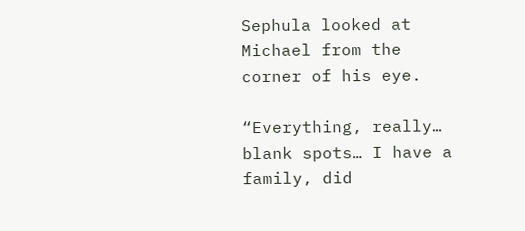Sephula looked at Michael from the corner of his eye.

“Everything, really… blank spots… I have a family, did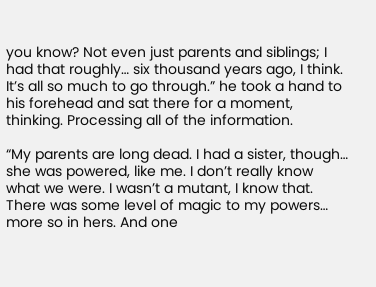you know? Not even just parents and siblings; I had that roughly… six thousand years ago, I think. It’s all so much to go through.” he took a hand to his forehead and sat there for a moment, thinking. Processing all of the information.

“My parents are long dead. I had a sister, though… she was powered, like me. I don’t really know what we were. I wasn’t a mutant, I know that. There was some level of magic to my powers… more so in hers. And one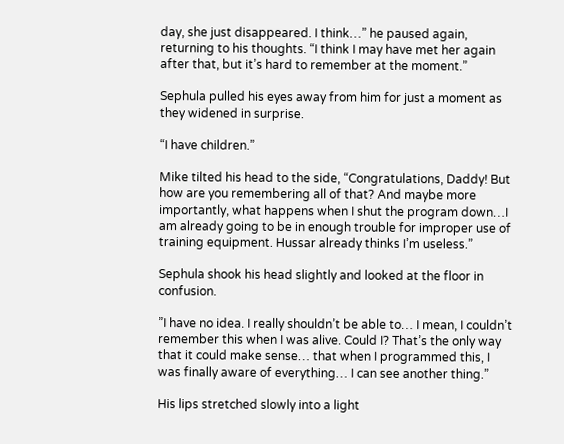day, she just disappeared. I think…” he paused again, returning to his thoughts. “I think I may have met her again after that, but it’s hard to remember at the moment.”

Sephula pulled his eyes away from him for just a moment as they widened in surprise.

“I have children.”

Mike tilted his head to the side, “Congratulations, Daddy! But how are you remembering all of that? And maybe more importantly, what happens when I shut the program down…I am already going to be in enough trouble for improper use of training equipment. Hussar already thinks I’m useless.”

Sephula shook his head slightly and looked at the floor in confusion.

”I have no idea. I really shouldn’t be able to… I mean, I couldn’t remember this when I was alive. Could I? That’s the only way that it could make sense… that when I programmed this, I was finally aware of everything… I can see another thing.”

His lips stretched slowly into a light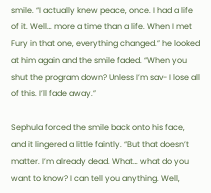smile. “I actually knew peace, once. I had a life of it. Well… more a time than a life. When I met Fury in that one, everything changed.” he looked at him again and the smile faded. “When you shut the program down? Unless I’m sav- I lose all of this. I’ll fade away.”

Sephula forced the smile back onto his face, and it lingered a little faintly. “But that doesn’t matter. I’m already dead. What… what do you want to know? I can tell you anything. Well,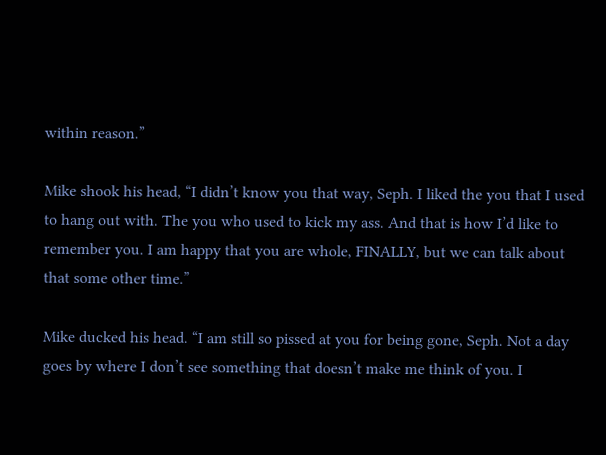within reason.”

Mike shook his head, “I didn’t know you that way, Seph. I liked the you that I used to hang out with. The you who used to kick my ass. And that is how I’d like to remember you. I am happy that you are whole, FINALLY, but we can talk about that some other time.”

Mike ducked his head. “I am still so pissed at you for being gone, Seph. Not a day goes by where I don’t see something that doesn’t make me think of you. I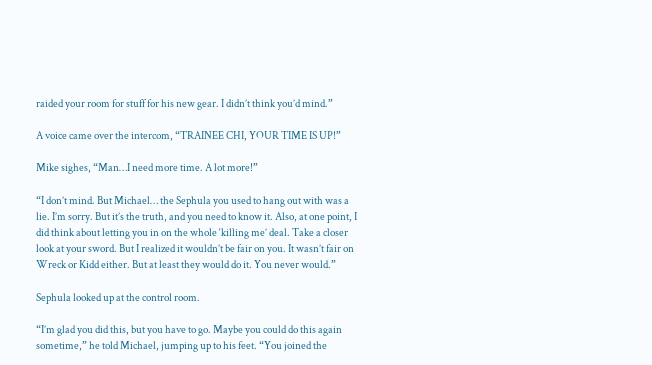raided your room for stuff for his new gear. I didn’t think you’d mind.”

A voice came over the intercom, “TRAINEE CHI, YOUR TIME IS UP!”

Mike sighes, “Man…I need more time. A lot more!”

“I don’t mind. But Michael… the Sephula you used to hang out with was a lie. I’m sorry. But it’s the truth, and you need to know it. Also, at one point, I did think about letting you in on the whole ‘killing me’ deal. Take a closer look at your sword. But I realized it wouldn’t be fair on you. It wasn’t fair on Wreck or Kidd either. But at least they would do it. You never would.”

Sephula looked up at the control room.

“I’m glad you did this, but you have to go. Maybe you could do this again sometime,” he told Michael, jumping up to his feet. “You joined the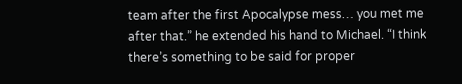team after the first Apocalypse mess… you met me after that.” he extended his hand to Michael. “I think there’s something to be said for proper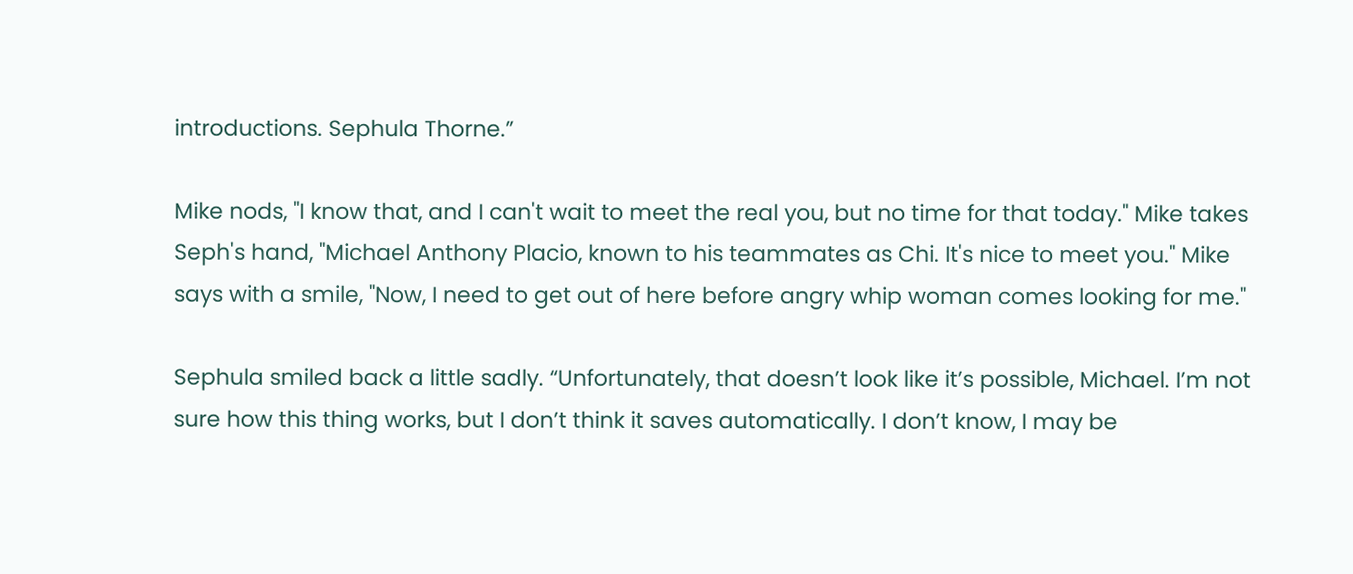introductions. Sephula Thorne.”

Mike nods, "I know that, and I can't wait to meet the real you, but no time for that today." Mike takes Seph's hand, "Michael Anthony Placio, known to his teammates as Chi. It's nice to meet you." Mike says with a smile, "Now, I need to get out of here before angry whip woman comes looking for me."

Sephula smiled back a little sadly. “Unfortunately, that doesn’t look like it’s possible, Michael. I’m not sure how this thing works, but I don’t think it saves automatically. I don’t know, I may be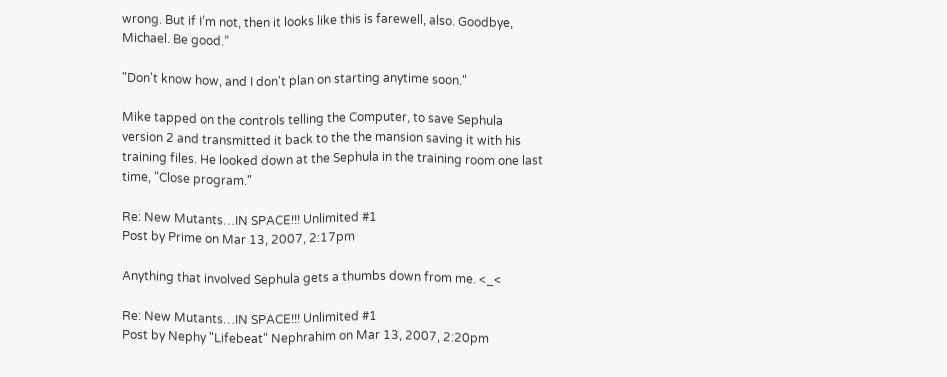wrong. But if I’m not, then it looks like this is farewell, also. Goodbye, Michael. Be good.”

"Don't know how, and I don't plan on starting anytime soon."

Mike tapped on the controls telling the Computer, to save Sephula version 2 and transmitted it back to the the mansion saving it with his training files. He looked down at the Sephula in the training room one last time, "Close program."

Re: New Mutants…IN SPACE!!! Unlimited #1
Post by Prime on Mar 13, 2007, 2:17pm

Anything that involved Sephula gets a thumbs down from me. <_<

Re: New Mutants…IN SPACE!!! Unlimited #1
Post by Nephy "Lifebeat" Nephrahim on Mar 13, 2007, 2:20pm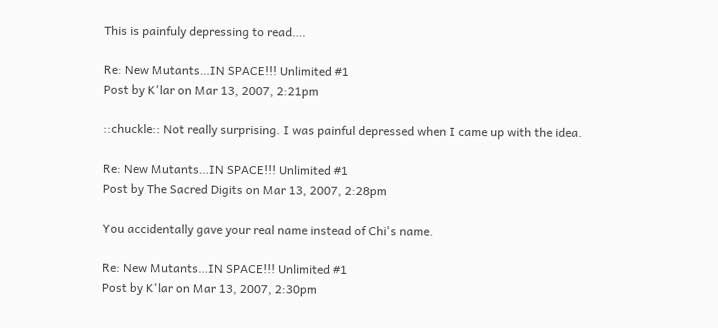This is painfuly depressing to read….

Re: New Mutants…IN SPACE!!! Unlimited #1
Post by K'lar on Mar 13, 2007, 2:21pm

::chuckle:: Not really surprising. I was painful depressed when I came up with the idea.

Re: New Mutants…IN SPACE!!! Unlimited #1
Post by The Sacred Digits on Mar 13, 2007, 2:28pm

You accidentally gave your real name instead of Chi's name.

Re: New Mutants…IN SPACE!!! Unlimited #1
Post by K'lar on Mar 13, 2007, 2:30pm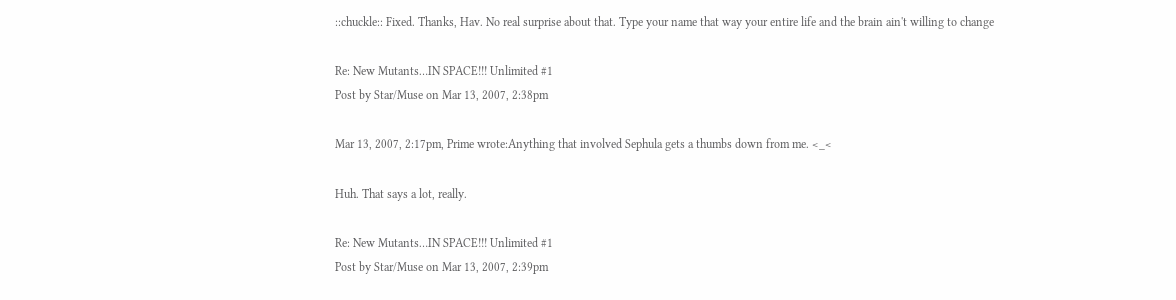::chuckle:: Fixed. Thanks, Hav. No real surprise about that. Type your name that way your entire life and the brain ain't willing to change

Re: New Mutants…IN SPACE!!! Unlimited #1
Post by Star/Muse on Mar 13, 2007, 2:38pm

Mar 13, 2007, 2:17pm, Prime wrote:Anything that involved Sephula gets a thumbs down from me. <_<

Huh. That says a lot, really.

Re: New Mutants…IN SPACE!!! Unlimited #1
Post by Star/Muse on Mar 13, 2007, 2:39pm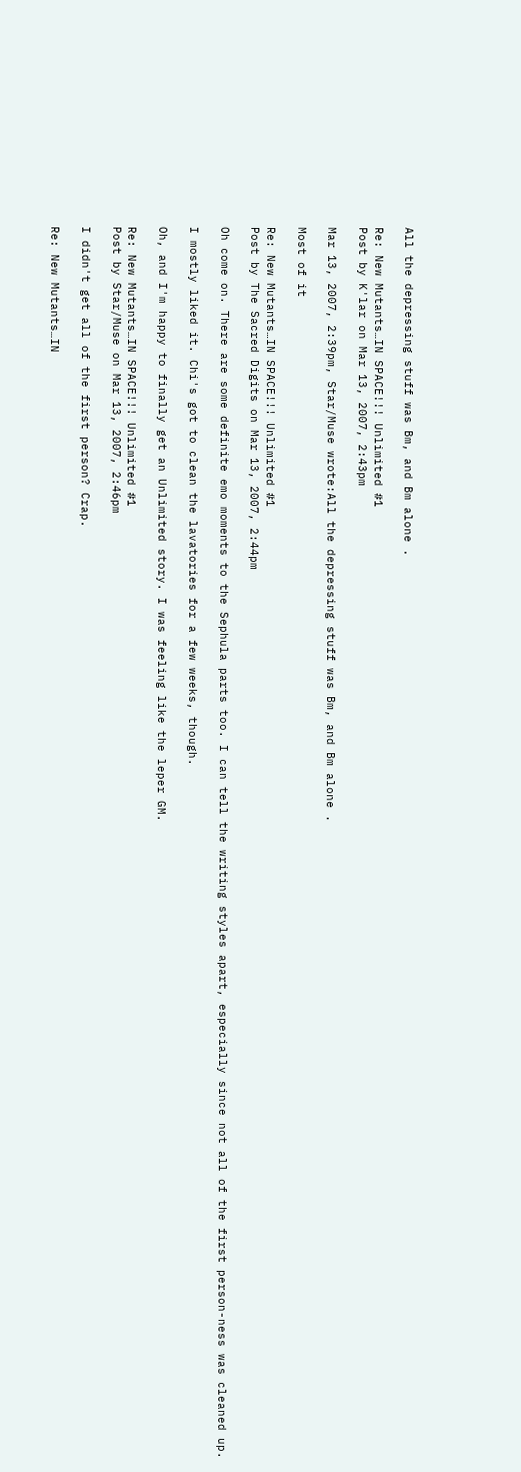All the depressing stuff was Bm, and Bm alone .

Re: New Mutants…IN SPACE!!! Unlimited #1
Post by K'lar on Mar 13, 2007, 2:43pm

Mar 13, 2007, 2:39pm, Star/Muse wrote:All the depressing stuff was Bm, and Bm alone .

Most of it

Re: New Mutants…IN SPACE!!! Unlimited #1
Post by The Sacred Digits on Mar 13, 2007, 2:44pm

Oh come on. There are some definite emo moments to the Sephula parts too. I can tell the writing styles apart, especially since not all of the first person-ness was cleaned up.

I mostly liked it. Chi's got to clean the lavatories for a few weeks, though.

Oh, and I'm happy to finally get an Unlimited story. I was feeling like the leper GM.

Re: New Mutants…IN SPACE!!! Unlimited #1
Post by Star/Muse on Mar 13, 2007, 2:46pm

I didn't get all of the first person? Crap.

Re: New Mutants…IN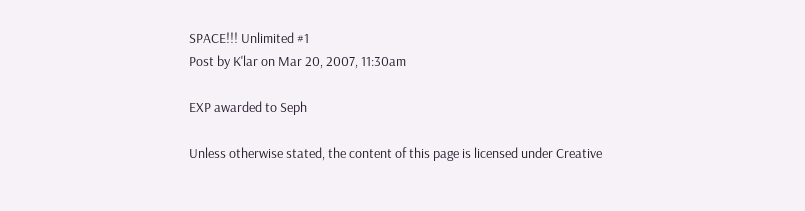SPACE!!! Unlimited #1
Post by K'lar on Mar 20, 2007, 11:30am

EXP awarded to Seph

Unless otherwise stated, the content of this page is licensed under Creative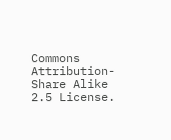Commons Attribution-Share Alike 2.5 License.